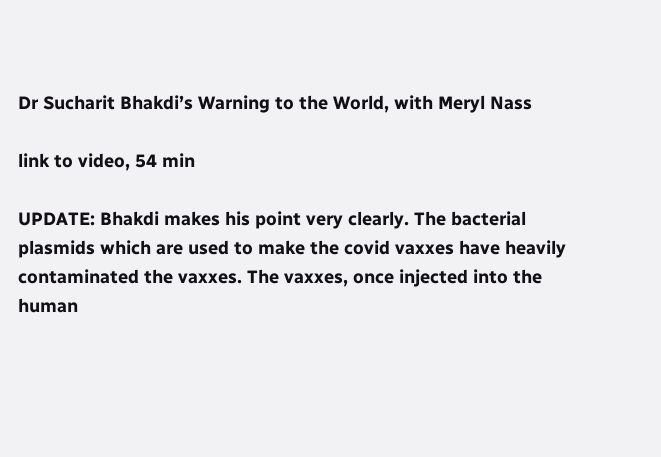Dr Sucharit Bhakdi’s Warning to the World, with Meryl Nass

link to video, 54 min

UPDATE: Bhakdi makes his point very clearly. The bacterial plasmids which are used to make the covid vaxxes have heavily contaminated the vaxxes. The vaxxes, once injected into the human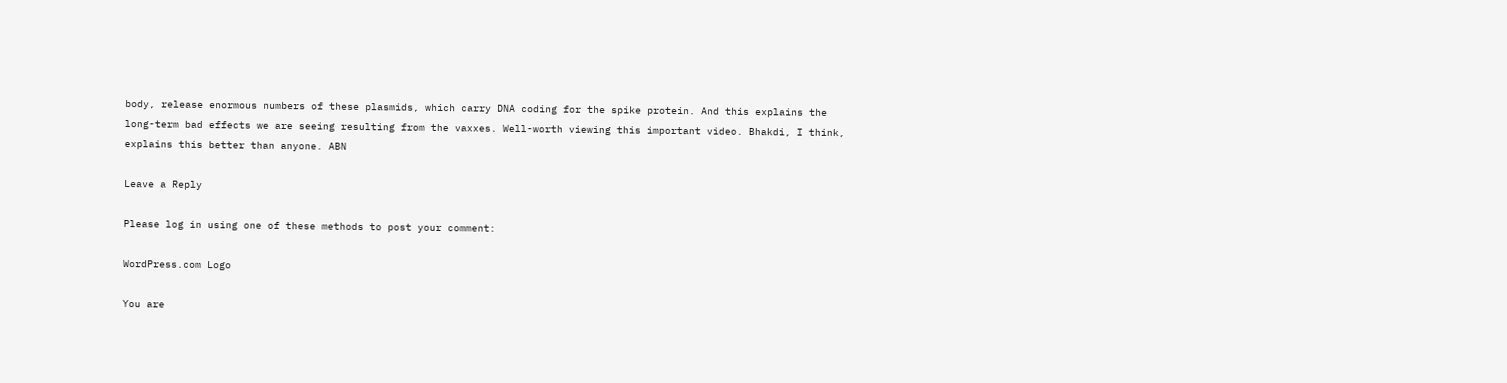body, release enormous numbers of these plasmids, which carry DNA coding for the spike protein. And this explains the long-term bad effects we are seeing resulting from the vaxxes. Well-worth viewing this important video. Bhakdi, I think, explains this better than anyone. ABN

Leave a Reply

Please log in using one of these methods to post your comment:

WordPress.com Logo

You are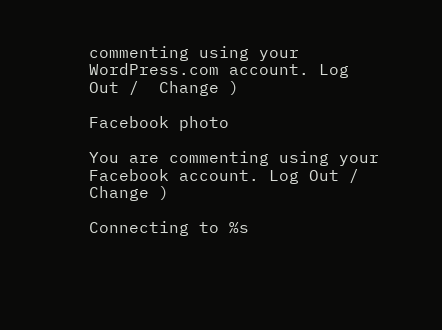commenting using your WordPress.com account. Log Out /  Change )

Facebook photo

You are commenting using your Facebook account. Log Out /  Change )

Connecting to %s